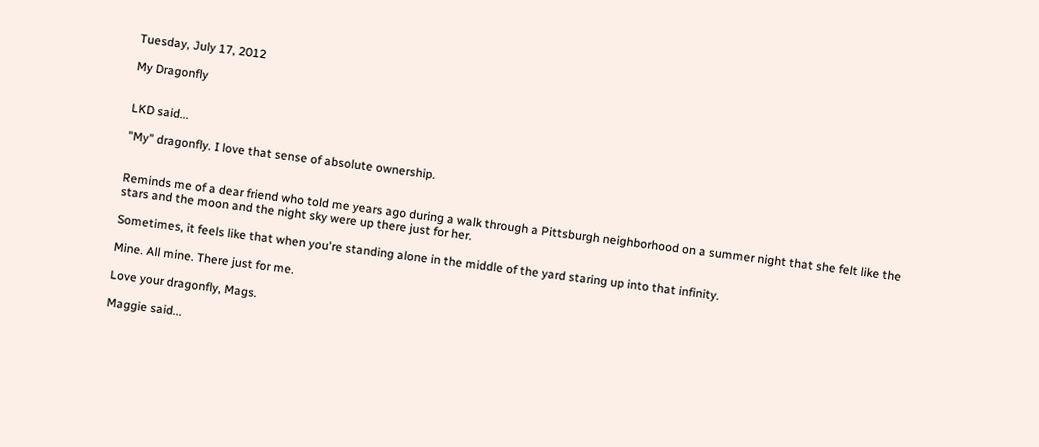Tuesday, July 17, 2012

My Dragonfly


LKD said...

"My" dragonfly. I love that sense of absolute ownership.


Reminds me of a dear friend who told me years ago during a walk through a Pittsburgh neighborhood on a summer night that she felt like the stars and the moon and the night sky were up there just for her.

Sometimes, it feels like that when you're standing alone in the middle of the yard staring up into that infinity.

Mine. All mine. There just for me.

Love your dragonfly, Mags.

Maggie said...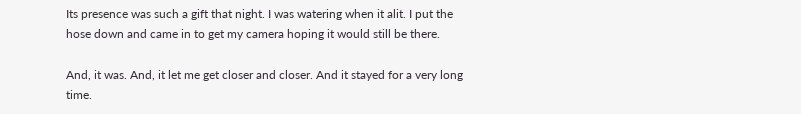Its presence was such a gift that night. I was watering when it alit. I put the hose down and came in to get my camera hoping it would still be there.

And, it was. And, it let me get closer and closer. And it stayed for a very long time.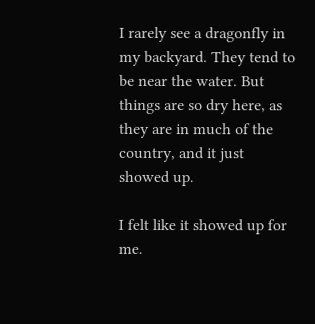I rarely see a dragonfly in my backyard. They tend to be near the water. But things are so dry here, as they are in much of the country, and it just showed up.

I felt like it showed up for me.